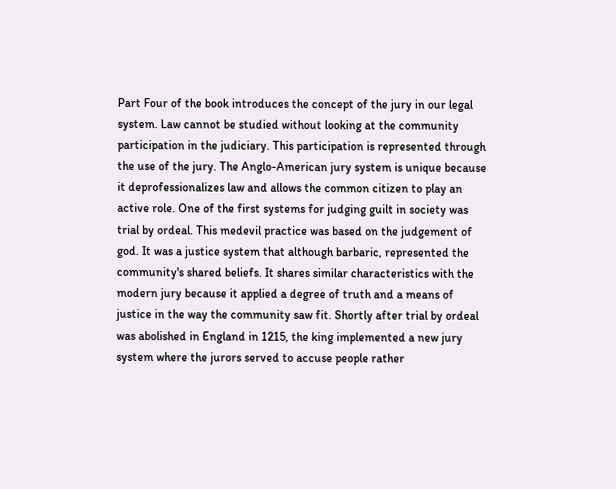Part Four of the book introduces the concept of the jury in our legal system. Law cannot be studied without looking at the community participation in the judiciary. This participation is represented through the use of the jury. The Anglo-American jury system is unique because it deprofessionalizes law and allows the common citizen to play an active role. One of the first systems for judging guilt in society was trial by ordeal. This medevil practice was based on the judgement of god. It was a justice system that although barbaric, represented the community's shared beliefs. It shares similar characteristics with the modern jury because it applied a degree of truth and a means of justice in the way the community saw fit. Shortly after trial by ordeal was abolished in England in 1215, the king implemented a new jury system where the jurors served to accuse people rather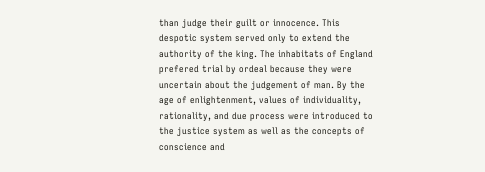than judge their guilt or innocence. This despotic system served only to extend the authority of the king. The inhabitats of England prefered trial by ordeal because they were uncertain about the judgement of man. By the age of enlightenment, values of individuality, rationality, and due process were introduced to the justice system as well as the concepts of conscience and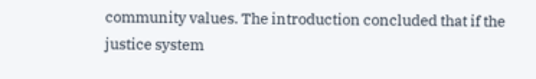community values. The introduction concluded that if the justice system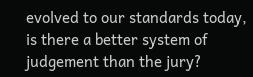evolved to our standards today, is there a better system of judgement than the jury?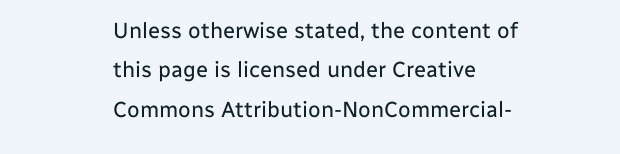Unless otherwise stated, the content of this page is licensed under Creative Commons Attribution-NonCommercial-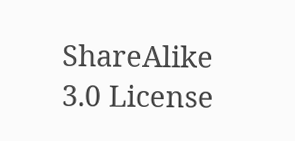ShareAlike 3.0 License